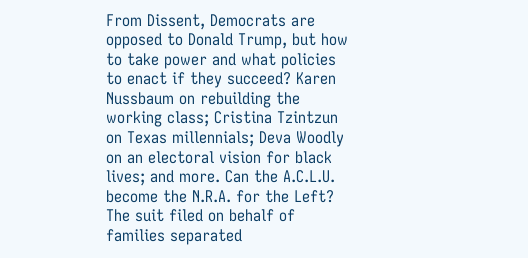From Dissent, Democrats are opposed to Donald Trump, but how to take power and what policies to enact if they succeed? Karen Nussbaum on rebuilding the working class; Cristina Tzintzun on Texas millennials; Deva Woodly on an electoral vision for black lives; and more. Can the A.C.L.U. become the N.R.A. for the Left? The suit filed on behalf of families separated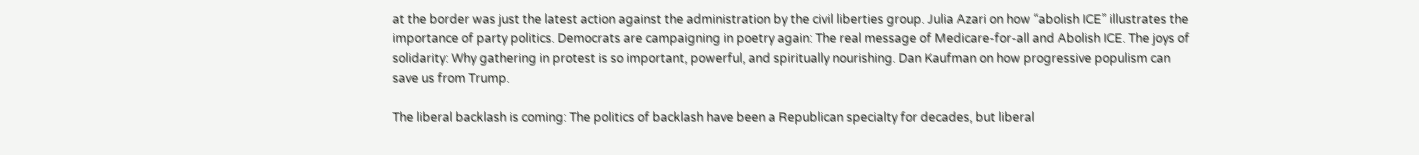at the border was just the latest action against the administration by the civil liberties group. Julia Azari on how “abolish ICE” illustrates the importance of party politics. Democrats are campaigning in poetry again: The real message of Medicare-for-all and Abolish ICE. The joys of solidarity: Why gathering in protest is so important, powerful, and spiritually nourishing. Dan Kaufman on how progressive populism can save us from Trump.

The liberal backlash is coming: The politics of backlash have been a Republican specialty for decades, but liberal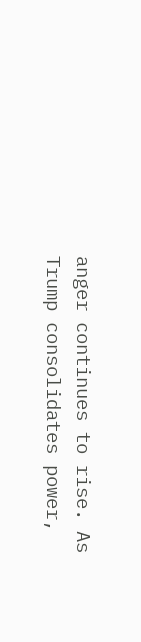anger continues to rise. As Trump consolidates power,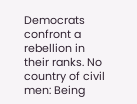Democrats confront a rebellion in their ranks. No country of civil men: Being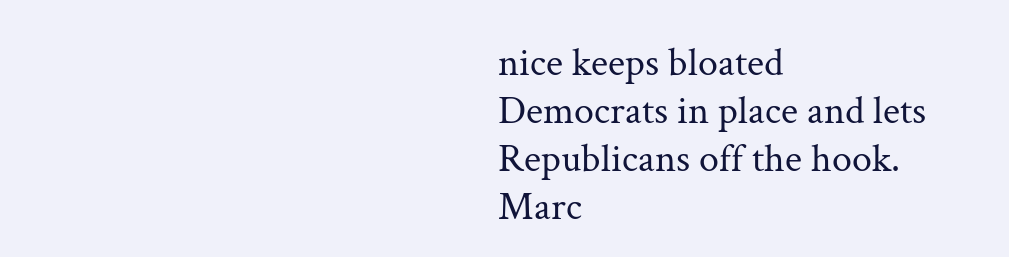nice keeps bloated Democrats in place and lets Republicans off the hook. Marc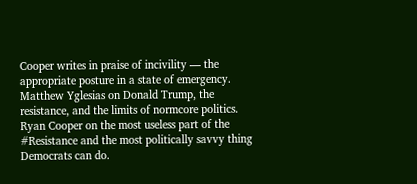Cooper writes in praise of incivility — the appropriate posture in a state of emergency. Matthew Yglesias on Donald Trump, the resistance, and the limits of normcore politics. Ryan Cooper on the most useless part of the #Resistance and the most politically savvy thing Democrats can do.